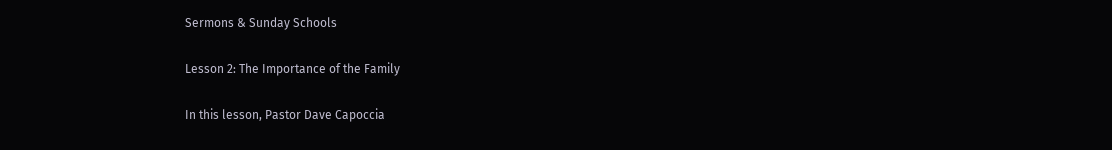Sermons & Sunday Schools

Lesson 2: The Importance of the Family

In this lesson, Pastor Dave Capoccia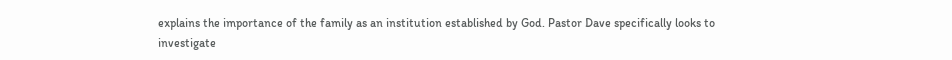explains the importance of the family as an institution established by God. Pastor Dave specifically looks to investigate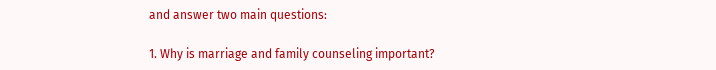and answer two main questions:

1. Why is marriage and family counseling important?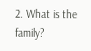2. What is the family?